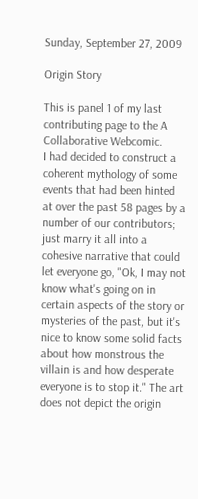Sunday, September 27, 2009

Origin Story

This is panel 1 of my last contributing page to the A Collaborative Webcomic.
I had decided to construct a coherent mythology of some events that had been hinted at over the past 58 pages by a number of our contributors; just marry it all into a cohesive narrative that could let everyone go, "Ok, I may not know what's going on in certain aspects of the story or mysteries of the past, but it's nice to know some solid facts about how monstrous the villain is and how desperate everyone is to stop it." The art does not depict the origin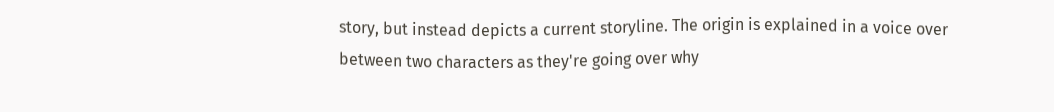story, but instead depicts a current storyline. The origin is explained in a voice over between two characters as they're going over why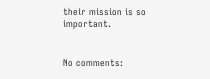their mission is so important.


No comments: